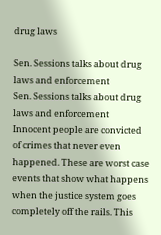drug laws

Sen. Sessions talks about drug laws and enforcement
Sen. Sessions talks about drug laws and enforcement
Innocent people are convicted of crimes that never even happened. These are worst case events that show what happens when the justice system goes completely off the rails. This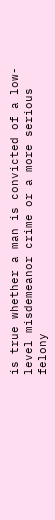is true whether a man is convicted of a low-level misdemeanor crime or a more serious felony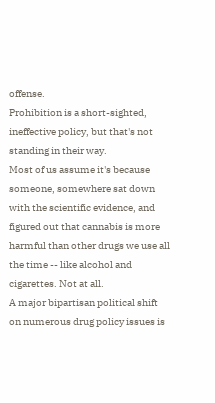offense.
Prohibition is a short-sighted, ineffective policy, but that's not standing in their way.
Most of us assume it's because someone, somewhere sat down with the scientific evidence, and figured out that cannabis is more harmful than other drugs we use all the time -- like alcohol and cigarettes. Not at all.
A major bipartisan political shift on numerous drug policy issues is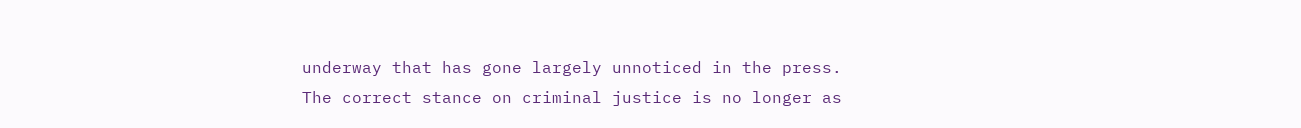underway that has gone largely unnoticed in the press.
The correct stance on criminal justice is no longer as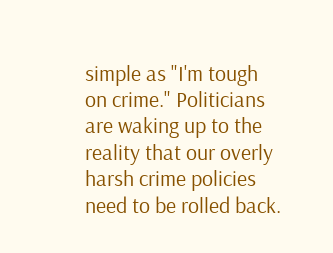simple as "I'm tough on crime." Politicians are waking up to the reality that our overly harsh crime policies need to be rolled back.